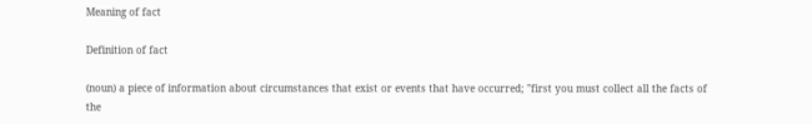Meaning of fact

Definition of fact

(noun) a piece of information about circumstances that exist or events that have occurred; "first you must collect all the facts of the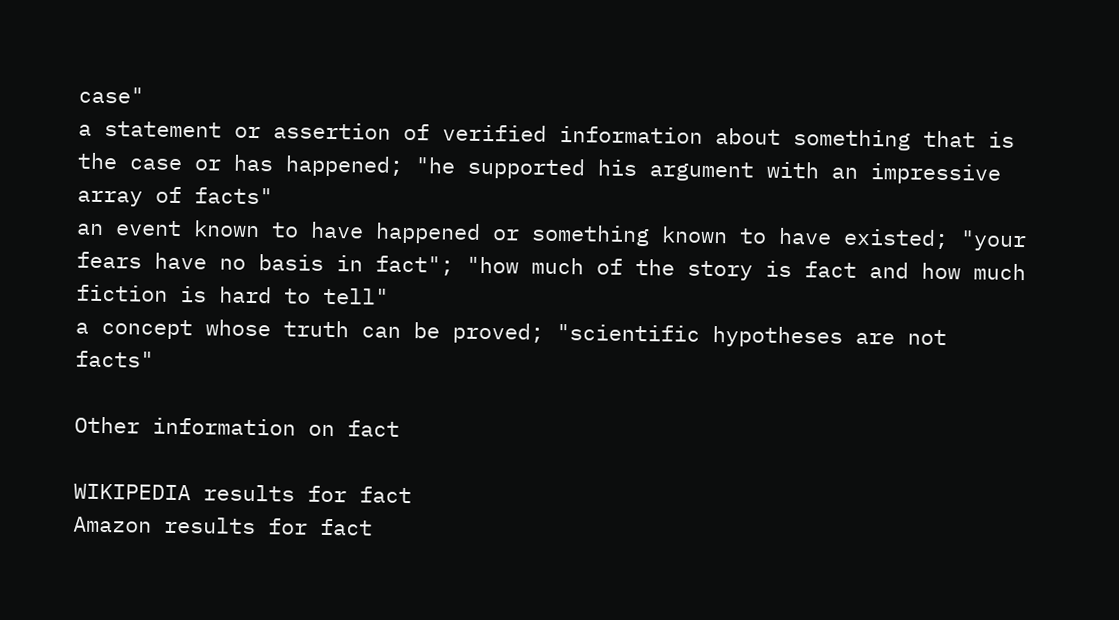case"
a statement or assertion of verified information about something that is the case or has happened; "he supported his argument with an impressive array of facts"
an event known to have happened or something known to have existed; "your fears have no basis in fact"; "how much of the story is fact and how much fiction is hard to tell"
a concept whose truth can be proved; "scientific hypotheses are not facts"

Other information on fact

WIKIPEDIA results for fact
Amazon results for fact